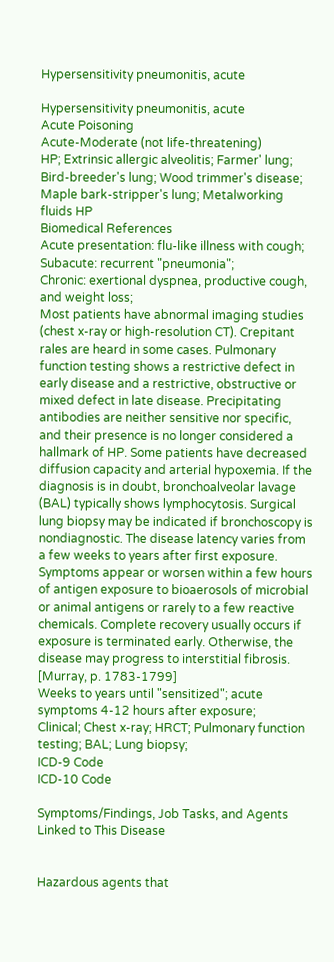Hypersensitivity pneumonitis, acute

Hypersensitivity pneumonitis, acute
Acute Poisoning
Acute-Moderate (not life-threatening)
HP; Extrinsic allergic alveolitis; Farmer' lung; Bird-breeder's lung; Wood trimmer's disease; Maple bark-stripper's lung; Metalworking fluids HP
Biomedical References
Acute presentation: flu-like illness with cough;
Subacute: recurrent "pneumonia";
Chronic: exertional dyspnea, productive cough, and weight loss;
Most patients have abnormal imaging studies (chest x-ray or high-resolution CT). Crepitant rales are heard in some cases. Pulmonary function testing shows a restrictive defect in early disease and a restrictive, obstructive or mixed defect in late disease. Precipitating antibodies are neither sensitive nor specific, and their presence is no longer considered a hallmark of HP. Some patients have decreased diffusion capacity and arterial hypoxemia. If the diagnosis is in doubt, bronchoalveolar lavage (BAL) typically shows lymphocytosis. Surgical lung biopsy may be indicated if bronchoscopy is nondiagnostic. The disease latency varies from a few weeks to years after first exposure. Symptoms appear or worsen within a few hours of antigen exposure to bioaerosols of microbial or animal antigens or rarely to a few reactive chemicals. Complete recovery usually occurs if exposure is terminated early. Otherwise, the disease may progress to interstitial fibrosis. [Murray, p. 1783-1799]
Weeks to years until "sensitized"; acute symptoms 4-12 hours after exposure;
Clinical; Chest x-ray; HRCT; Pulmonary function testing; BAL; Lung biopsy;
ICD-9 Code
ICD-10 Code

Symptoms/Findings, Job Tasks, and Agents Linked to This Disease


Hazardous agents that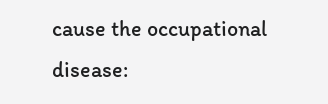cause the occupational disease: